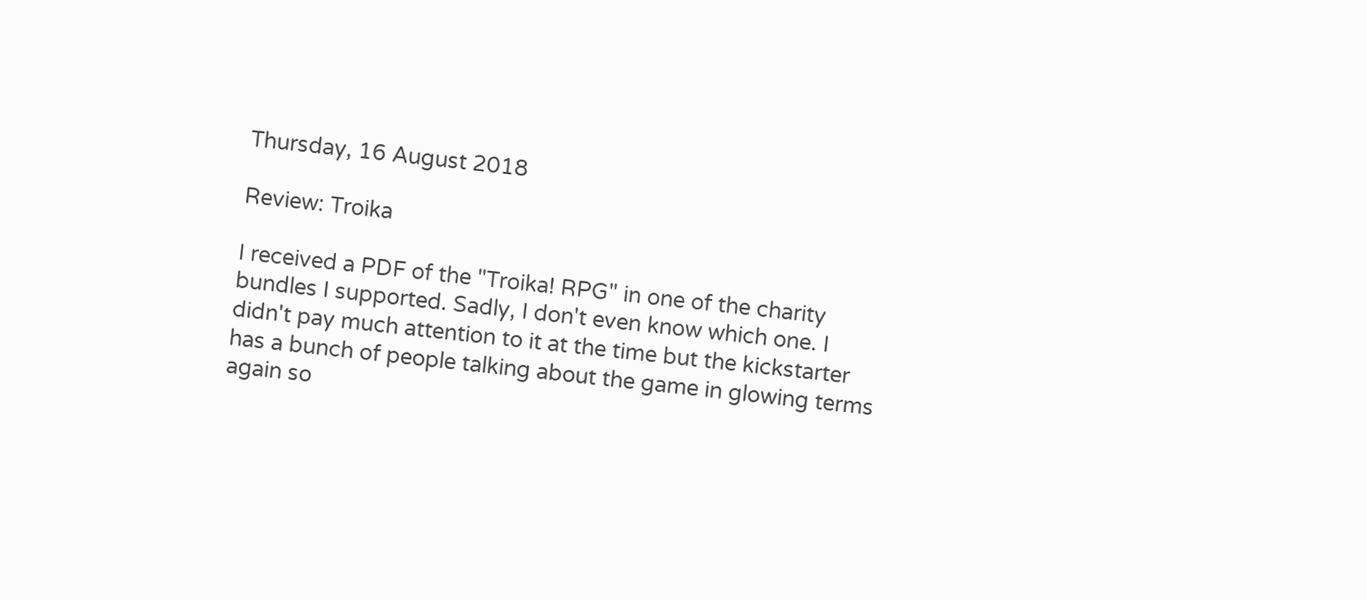Thursday, 16 August 2018

Review: Troika

I received a PDF of the "Troika! RPG" in one of the charity bundles I supported. Sadly, I don't even know which one. I didn't pay much attention to it at the time but the kickstarter has a bunch of people talking about the game in glowing terms again so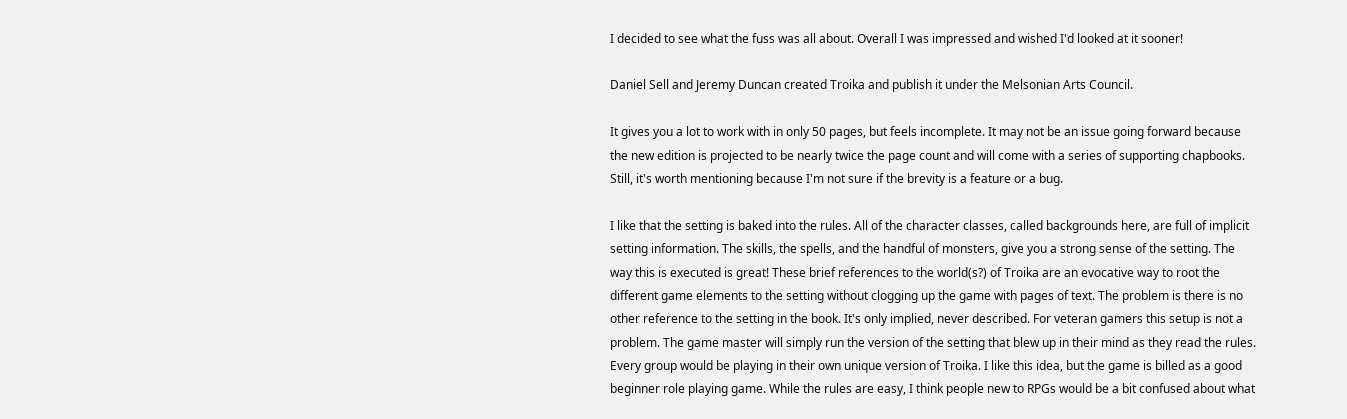I decided to see what the fuss was all about. Overall I was impressed and wished I'd looked at it sooner!

Daniel Sell and Jeremy Duncan created Troika and publish it under the Melsonian Arts Council.

It gives you a lot to work with in only 50 pages, but feels incomplete. It may not be an issue going forward because the new edition is projected to be nearly twice the page count and will come with a series of supporting chapbooks. Still, it's worth mentioning because I'm not sure if the brevity is a feature or a bug.

I like that the setting is baked into the rules. All of the character classes, called backgrounds here, are full of implicit setting information. The skills, the spells, and the handful of monsters, give you a strong sense of the setting. The way this is executed is great! These brief references to the world(s?) of Troika are an evocative way to root the different game elements to the setting without clogging up the game with pages of text. The problem is there is no other reference to the setting in the book. It's only implied, never described. For veteran gamers this setup is not a problem. The game master will simply run the version of the setting that blew up in their mind as they read the rules. Every group would be playing in their own unique version of Troika. I like this idea, but the game is billed as a good beginner role playing game. While the rules are easy, I think people new to RPGs would be a bit confused about what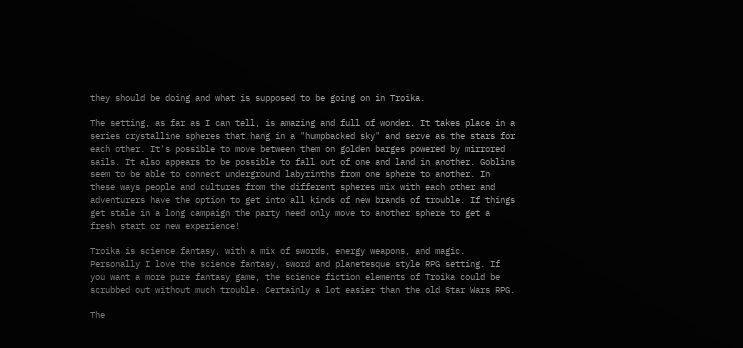they should be doing and what is supposed to be going on in Troika.

The setting, as far as I can tell, is amazing and full of wonder. It takes place in a series crystalline spheres that hang in a "humpbacked sky" and serve as the stars for each other. It's possible to move between them on golden barges powered by mirrored sails. It also appears to be possible to fall out of one and land in another. Goblins seem to be able to connect underground labyrinths from one sphere to another. In these ways people and cultures from the different spheres mix with each other and adventurers have the option to get into all kinds of new brands of trouble. If things get stale in a long campaign the party need only move to another sphere to get a fresh start or new experience!

Troika is science fantasy, with a mix of swords, energy weapons, and magic. Personally I love the science fantasy, sword and planetesque style RPG setting. If you want a more pure fantasy game, the science fiction elements of Troika could be scrubbed out without much trouble. Certainly a lot easier than the old Star Wars RPG.

The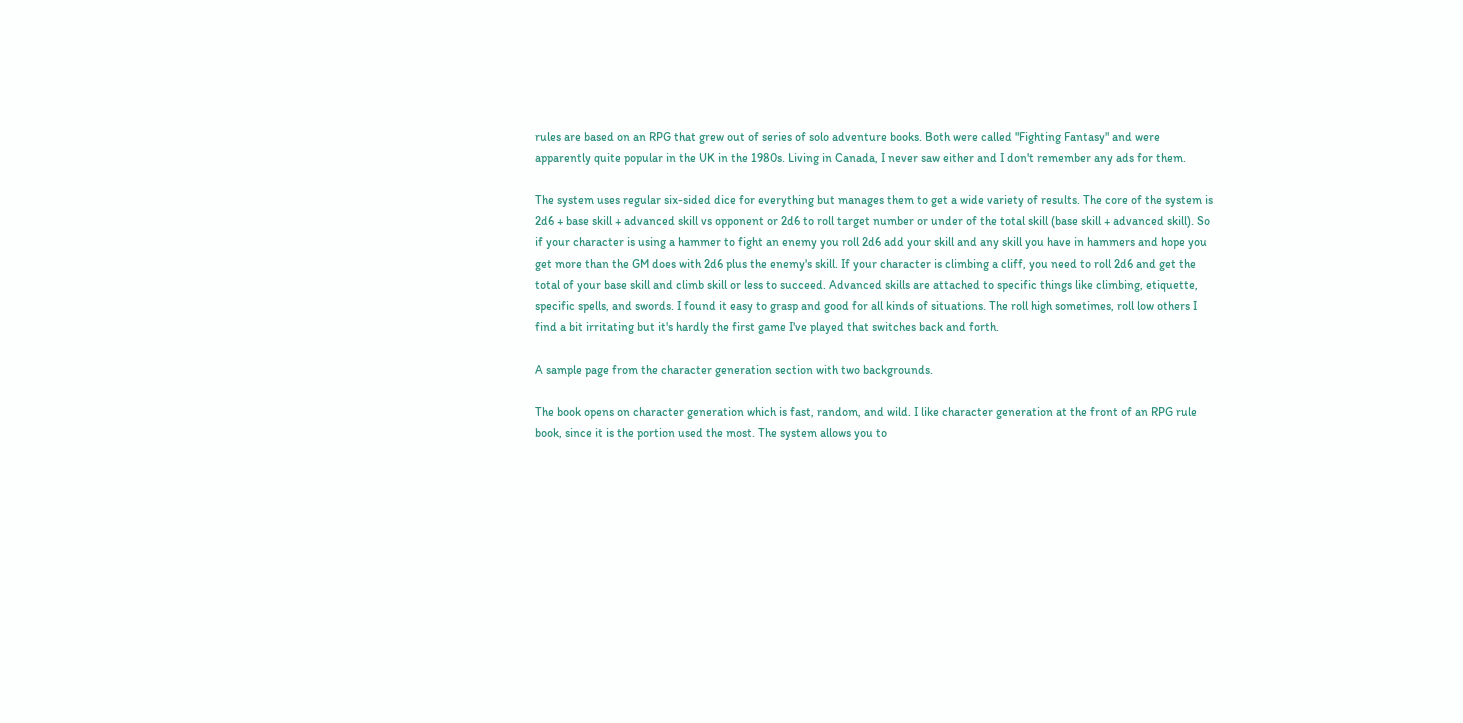rules are based on an RPG that grew out of series of solo adventure books. Both were called "Fighting Fantasy" and were apparently quite popular in the UK in the 1980s. Living in Canada, I never saw either and I don't remember any ads for them.

The system uses regular six-sided dice for everything but manages them to get a wide variety of results. The core of the system is 2d6 + base skill + advanced skill vs opponent or 2d6 to roll target number or under of the total skill (base skill + advanced skill). So if your character is using a hammer to fight an enemy you roll 2d6 add your skill and any skill you have in hammers and hope you get more than the GM does with 2d6 plus the enemy's skill. If your character is climbing a cliff, you need to roll 2d6 and get the total of your base skill and climb skill or less to succeed. Advanced skills are attached to specific things like climbing, etiquette, specific spells, and swords. I found it easy to grasp and good for all kinds of situations. The roll high sometimes, roll low others I find a bit irritating but it's hardly the first game I've played that switches back and forth.

A sample page from the character generation section with two backgrounds.

The book opens on character generation which is fast, random, and wild. I like character generation at the front of an RPG rule book, since it is the portion used the most. The system allows you to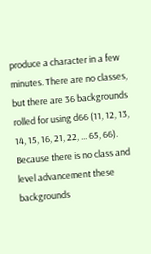produce a character in a few minutes. There are no classes, but there are 36 backgrounds rolled for using d66 (11, 12, 13, 14, 15, 16, 21, 22, ... 65, 66). Because there is no class and level advancement these backgrounds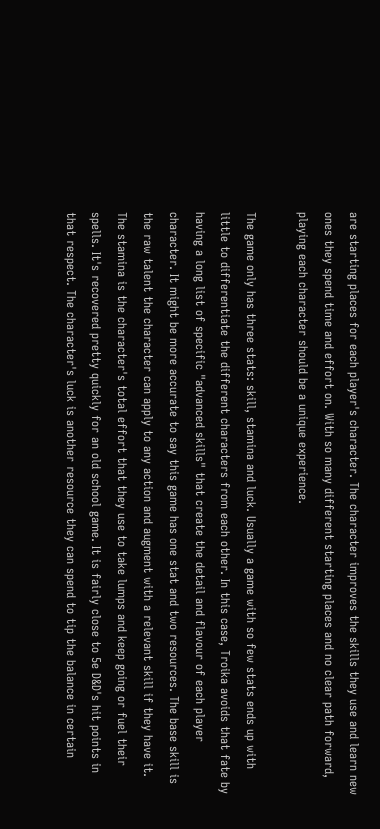are starting places for each player's character. The character improves the skills they use and learn new ones they spend time and effort on. With so many different starting places and no clear path forward, playing each character should be a unique experience.

The game only has three stats: skill, stamina and luck. Usually a game with so few stats ends up with little to differentiate the different characters from each other. In this case, Troika avoids that fate by having a long list of specific "advanced skills" that create the detail and flavour of each player character. It might be more accurate to say this game has one stat and two resources. The base skill is the raw talent the character can apply to any action and augment with a relevant skill if they have it. The stamina is the character's total effort that they use to take lumps and keep going or fuel their spells. It's recovered pretty quickly for an old school game. It is fairly close to 5e D&D's hit points in that respect. The character's luck is another resource they can spend to tip the balance in certain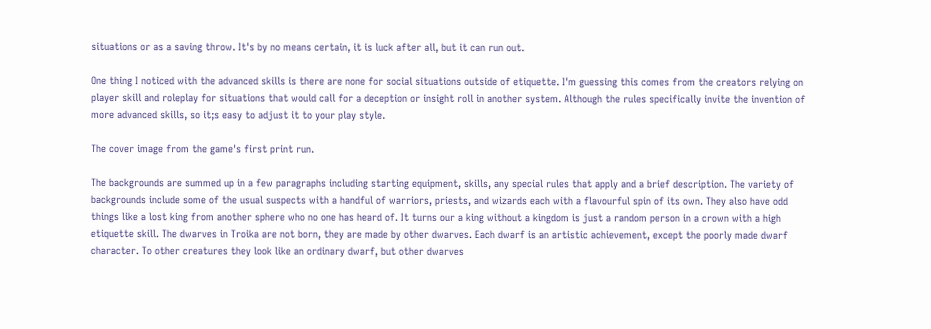situations or as a saving throw. It's by no means certain, it is luck after all, but it can run out.

One thing I noticed with the advanced skills is there are none for social situations outside of etiquette. I'm guessing this comes from the creators relying on player skill and roleplay for situations that would call for a deception or insight roll in another system. Although the rules specifically invite the invention of more advanced skills, so it;s easy to adjust it to your play style.

The cover image from the game's first print run.

The backgrounds are summed up in a few paragraphs including starting equipment, skills, any special rules that apply and a brief description. The variety of backgrounds include some of the usual suspects with a handful of warriors, priests, and wizards each with a flavourful spin of its own. They also have odd things like a lost king from another sphere who no one has heard of. It turns our a king without a kingdom is just a random person in a crown with a high etiquette skill. The dwarves in Troika are not born, they are made by other dwarves. Each dwarf is an artistic achievement, except the poorly made dwarf character. To other creatures they look like an ordinary dwarf, but other dwarves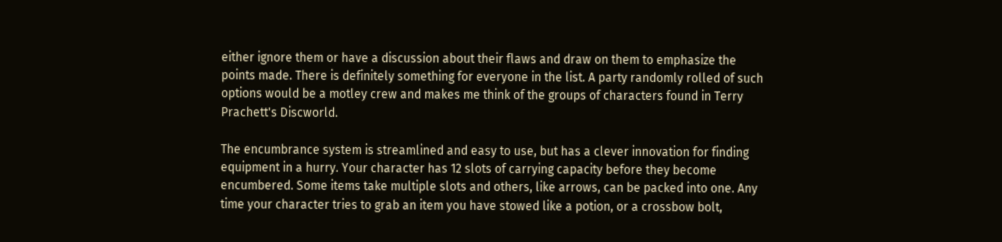either ignore them or have a discussion about their flaws and draw on them to emphasize the points made. There is definitely something for everyone in the list. A party randomly rolled of such options would be a motley crew and makes me think of the groups of characters found in Terry Prachett's Discworld.

The encumbrance system is streamlined and easy to use, but has a clever innovation for finding equipment in a hurry. Your character has 12 slots of carrying capacity before they become encumbered. Some items take multiple slots and others, like arrows, can be packed into one. Any time your character tries to grab an item you have stowed like a potion, or a crossbow bolt,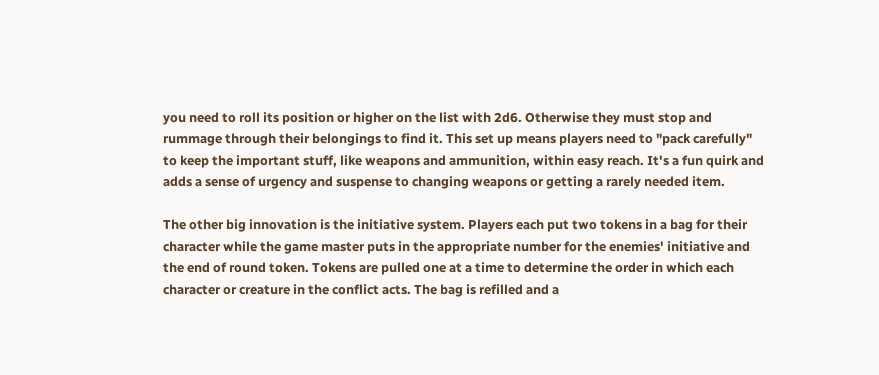you need to roll its position or higher on the list with 2d6. Otherwise they must stop and rummage through their belongings to find it. This set up means players need to "pack carefully" to keep the important stuff, like weapons and ammunition, within easy reach. It's a fun quirk and adds a sense of urgency and suspense to changing weapons or getting a rarely needed item.

The other big innovation is the initiative system. Players each put two tokens in a bag for their character while the game master puts in the appropriate number for the enemies' initiative and the end of round token. Tokens are pulled one at a time to determine the order in which each character or creature in the conflict acts. The bag is refilled and a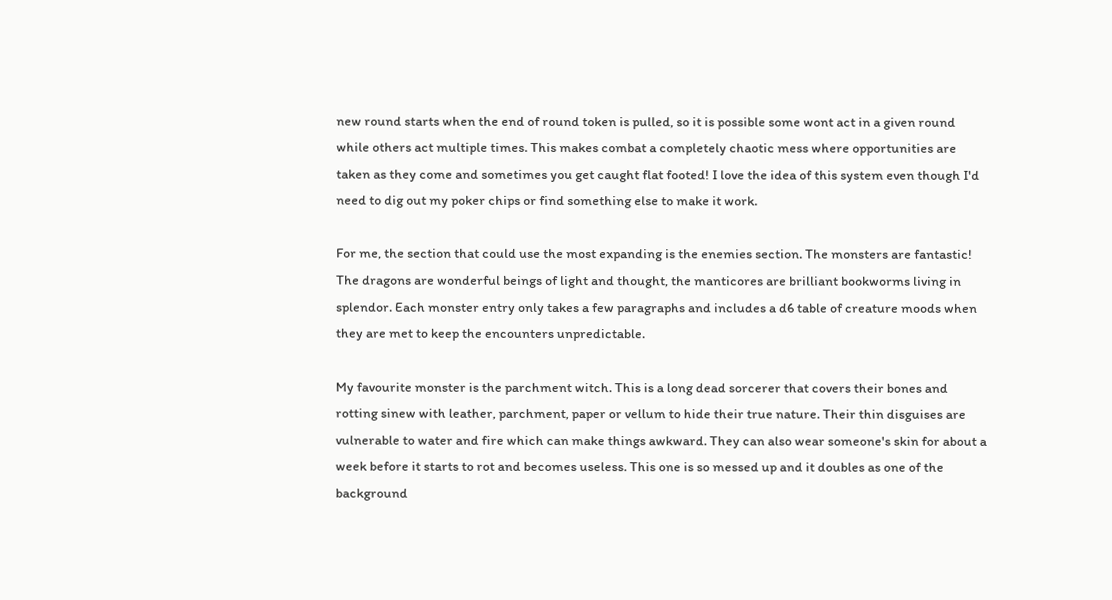new round starts when the end of round token is pulled, so it is possible some wont act in a given round while others act multiple times. This makes combat a completely chaotic mess where opportunities are taken as they come and sometimes you get caught flat footed! I love the idea of this system even though I'd need to dig out my poker chips or find something else to make it work.

For me, the section that could use the most expanding is the enemies section. The monsters are fantastic! The dragons are wonderful beings of light and thought, the manticores are brilliant bookworms living in splendor. Each monster entry only takes a few paragraphs and includes a d6 table of creature moods when they are met to keep the encounters unpredictable.

My favourite monster is the parchment witch. This is a long dead sorcerer that covers their bones and rotting sinew with leather, parchment, paper or vellum to hide their true nature. Their thin disguises are vulnerable to water and fire which can make things awkward. They can also wear someone's skin for about a week before it starts to rot and becomes useless. This one is so messed up and it doubles as one of the background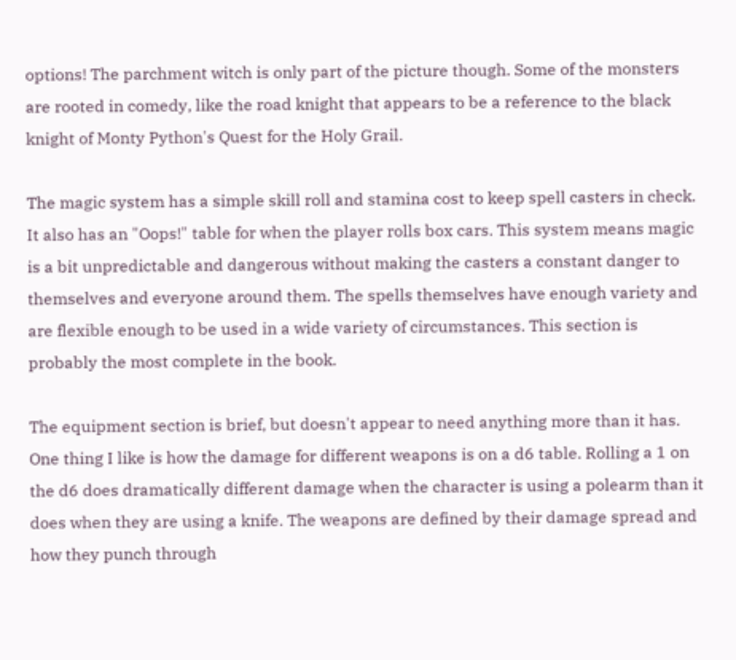options! The parchment witch is only part of the picture though. Some of the monsters are rooted in comedy, like the road knight that appears to be a reference to the black knight of Monty Python's Quest for the Holy Grail.

The magic system has a simple skill roll and stamina cost to keep spell casters in check. It also has an "Oops!" table for when the player rolls box cars. This system means magic is a bit unpredictable and dangerous without making the casters a constant danger to themselves and everyone around them. The spells themselves have enough variety and are flexible enough to be used in a wide variety of circumstances. This section is probably the most complete in the book.

The equipment section is brief, but doesn't appear to need anything more than it has. One thing I like is how the damage for different weapons is on a d6 table. Rolling a 1 on the d6 does dramatically different damage when the character is using a polearm than it does when they are using a knife. The weapons are defined by their damage spread and how they punch through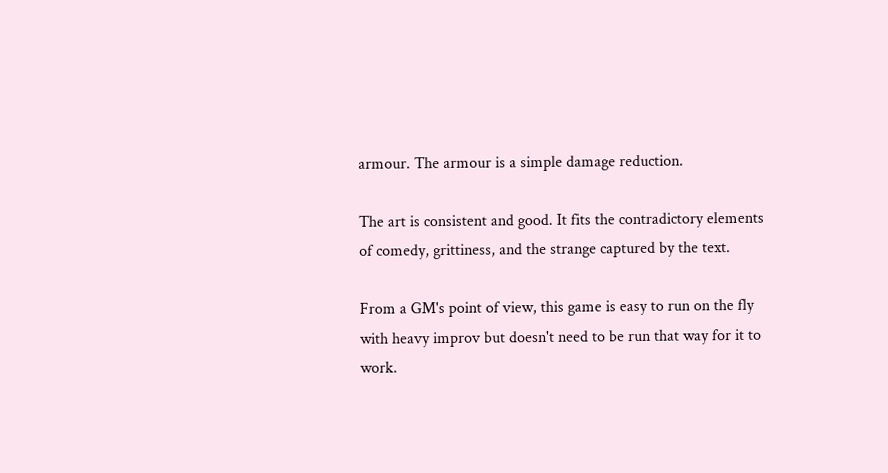armour. The armour is a simple damage reduction.

The art is consistent and good. It fits the contradictory elements of comedy, grittiness, and the strange captured by the text.

From a GM's point of view, this game is easy to run on the fly with heavy improv but doesn't need to be run that way for it to work.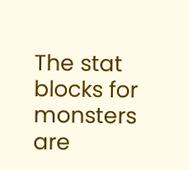The stat blocks for monsters are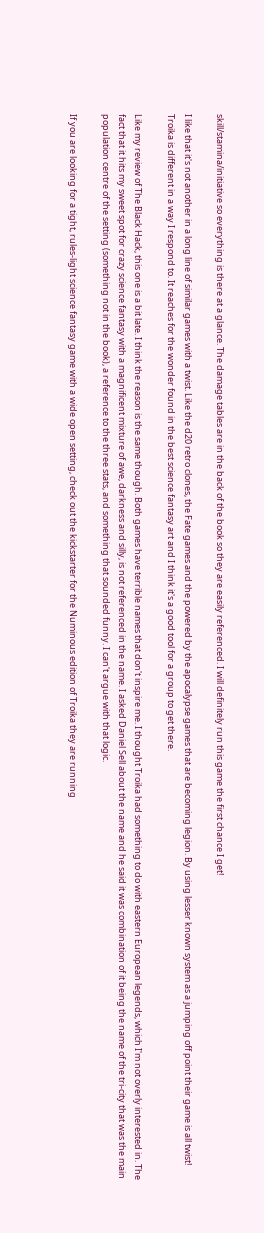skill/stamina/initiative so everything is there at a glance. The damage tables are in the back of the book so they are easily referenced. I will definitely run this game the first chance I get!

I like that it's not another in a long line of similar games with a twist. Like the d20 retro clones, the Fate games and the powered by the apocalypse games that are becoming legion. By using lesser known system as a jumping off point their game is all twist! Troika is different in a way I respond to. It reaches for the wonder found in the best science fantasy art and I think it's a good tool for a group to get there.

Like my review of The Black Hack, this one is a bit late. I think the reason is the same though. Both games have terrible names that don't inspire me. I thought Troika had something to do with eastern European legends, which I'm not overly interested in. The fact that it hits my sweet spot for crazy science fantasy with a magnificent mixture of awe, darkness and silly, is not referenced in the name. I asked Daniel Sell about the name and he said it was combination of it being the name of the tri-city that was the main population centre of the setting (something not in the book), a reference to the three stats, and something that sounded funny. I can't argue with that logic.

If you are looking for a tight, rules-light science fantasy game with a wide open setting, check out the kickstarter for the Numinous edition of Troika they are running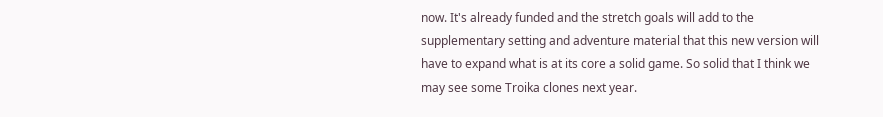now. It's already funded and the stretch goals will add to the supplementary setting and adventure material that this new version will have to expand what is at its core a solid game. So solid that I think we may see some Troika clones next year.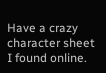Have a crazy character sheet I found online.